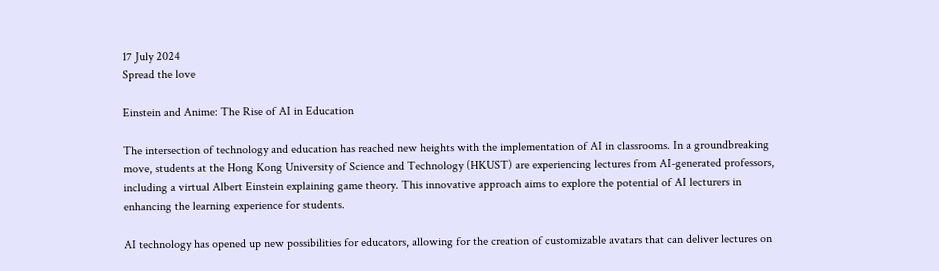17 July 2024
Spread the love

Einstein and Anime: The Rise of AI in Education

The intersection of technology and education has reached new heights with the implementation of AI in classrooms. In a groundbreaking move, students at the Hong Kong University of Science and Technology (HKUST) are experiencing lectures from AI-generated professors, including a virtual Albert Einstein explaining game theory. This innovative approach aims to explore the potential of AI lecturers in enhancing the learning experience for students.

AI technology has opened up new possibilities for educators, allowing for the creation of customizable avatars that can deliver lectures on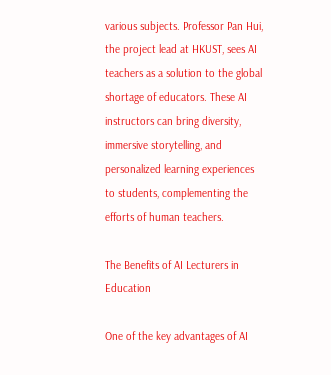various subjects. Professor Pan Hui, the project lead at HKUST, sees AI teachers as a solution to the global shortage of educators. These AI instructors can bring diversity, immersive storytelling, and personalized learning experiences to students, complementing the efforts of human teachers.

The Benefits of AI Lecturers in Education

One of the key advantages of AI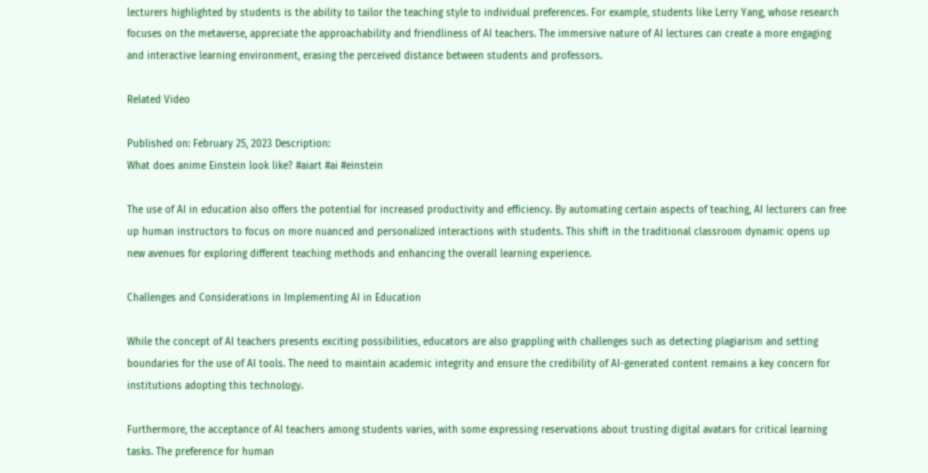lecturers highlighted by students is the ability to tailor the teaching style to individual preferences. For example, students like Lerry Yang, whose research focuses on the metaverse, appreciate the approachability and friendliness of AI teachers. The immersive nature of AI lectures can create a more engaging and interactive learning environment, erasing the perceived distance between students and professors.

Related Video

Published on: February 25, 2023 Description:
What does anime Einstein look like? #aiart #ai #einstein

The use of AI in education also offers the potential for increased productivity and efficiency. By automating certain aspects of teaching, AI lecturers can free up human instructors to focus on more nuanced and personalized interactions with students. This shift in the traditional classroom dynamic opens up new avenues for exploring different teaching methods and enhancing the overall learning experience.

Challenges and Considerations in Implementing AI in Education

While the concept of AI teachers presents exciting possibilities, educators are also grappling with challenges such as detecting plagiarism and setting boundaries for the use of AI tools. The need to maintain academic integrity and ensure the credibility of AI-generated content remains a key concern for institutions adopting this technology.

Furthermore, the acceptance of AI teachers among students varies, with some expressing reservations about trusting digital avatars for critical learning tasks. The preference for human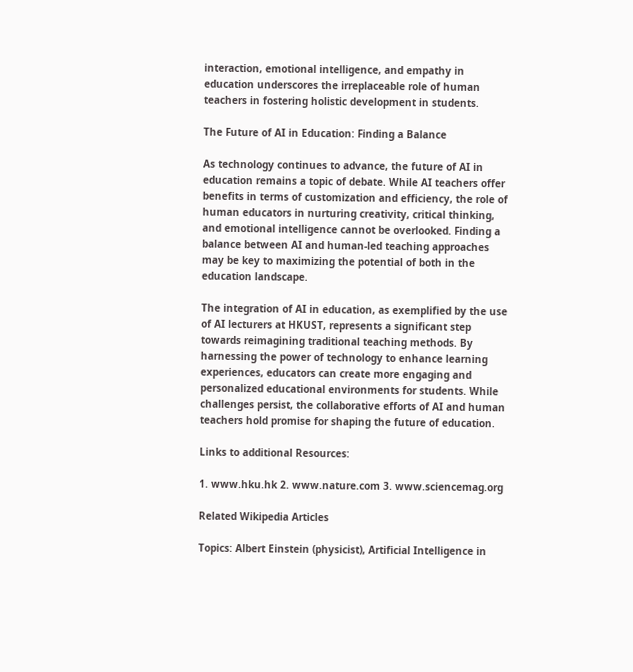interaction, emotional intelligence, and empathy in education underscores the irreplaceable role of human teachers in fostering holistic development in students.

The Future of AI in Education: Finding a Balance

As technology continues to advance, the future of AI in education remains a topic of debate. While AI teachers offer benefits in terms of customization and efficiency, the role of human educators in nurturing creativity, critical thinking, and emotional intelligence cannot be overlooked. Finding a balance between AI and human-led teaching approaches may be key to maximizing the potential of both in the education landscape.

The integration of AI in education, as exemplified by the use of AI lecturers at HKUST, represents a significant step towards reimagining traditional teaching methods. By harnessing the power of technology to enhance learning experiences, educators can create more engaging and personalized educational environments for students. While challenges persist, the collaborative efforts of AI and human teachers hold promise for shaping the future of education.

Links to additional Resources:

1. www.hku.hk 2. www.nature.com 3. www.sciencemag.org

Related Wikipedia Articles

Topics: Albert Einstein (physicist), Artificial Intelligence in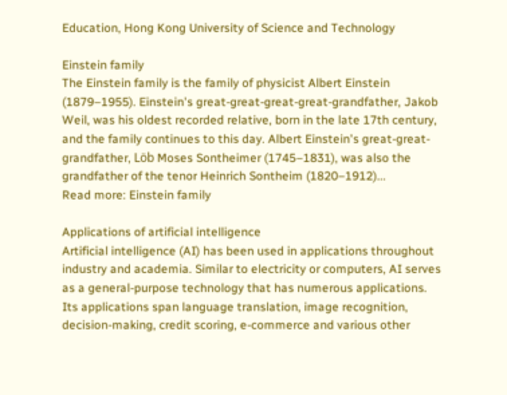Education, Hong Kong University of Science and Technology

Einstein family
The Einstein family is the family of physicist Albert Einstein (1879–1955). Einstein's great-great-great-great-grandfather, Jakob Weil, was his oldest recorded relative, born in the late 17th century, and the family continues to this day. Albert Einstein's great-great-grandfather, Löb Moses Sontheimer (1745–1831), was also the grandfather of the tenor Heinrich Sontheim (1820–1912)...
Read more: Einstein family

Applications of artificial intelligence
Artificial intelligence (AI) has been used in applications throughout industry and academia. Similar to electricity or computers, AI serves as a general-purpose technology that has numerous applications. Its applications span language translation, image recognition, decision-making, credit scoring, e-commerce and various other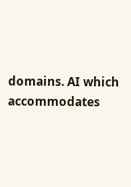domains. AI which accommodates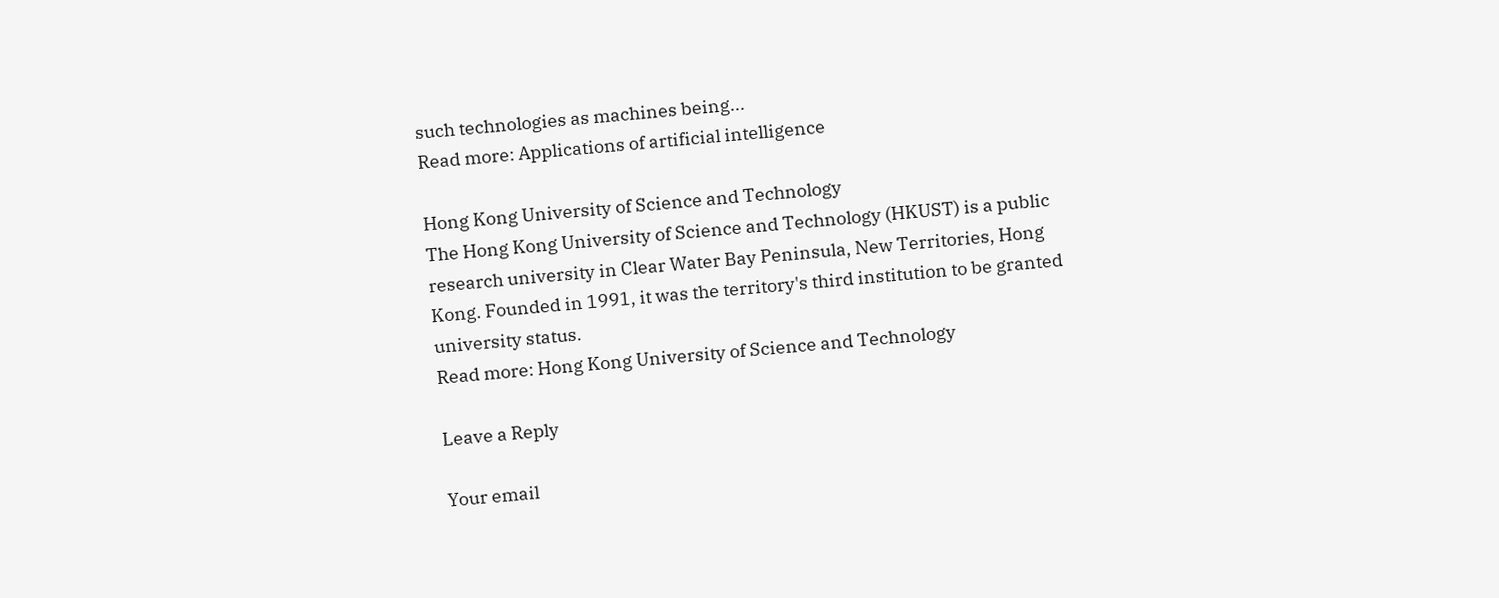such technologies as machines being...
Read more: Applications of artificial intelligence

Hong Kong University of Science and Technology
The Hong Kong University of Science and Technology (HKUST) is a public research university in Clear Water Bay Peninsula, New Territories, Hong Kong. Founded in 1991, it was the territory's third institution to be granted university status.
Read more: Hong Kong University of Science and Technology

Leave a Reply

Your email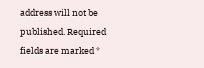address will not be published. Required fields are marked *